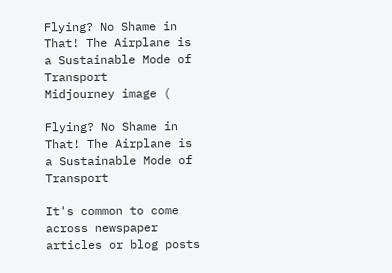Flying? No Shame in That! The Airplane is a Sustainable Mode of Transport
Midjourney image (

Flying? No Shame in That! The Airplane is a Sustainable Mode of Transport

It's common to come across newspaper articles or blog posts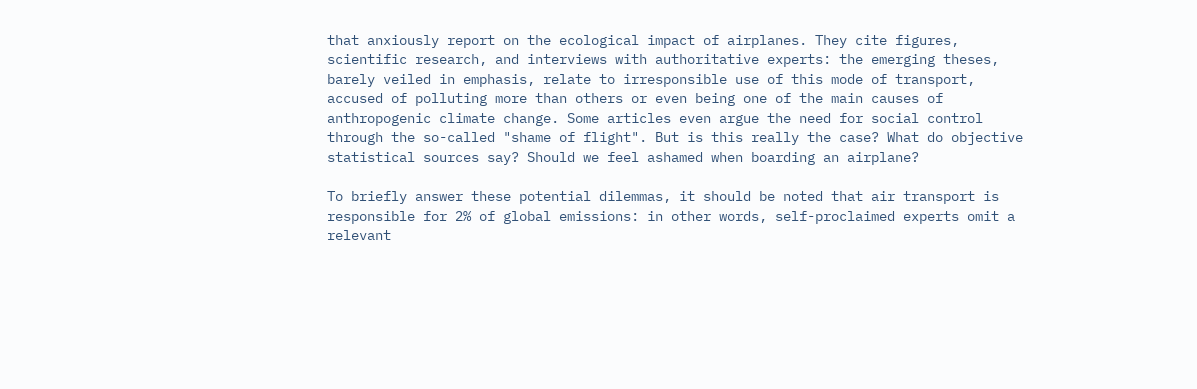that anxiously report on the ecological impact of airplanes. They cite figures, scientific research, and interviews with authoritative experts: the emerging theses, barely veiled in emphasis, relate to irresponsible use of this mode of transport, accused of polluting more than others or even being one of the main causes of anthropogenic climate change. Some articles even argue the need for social control through the so-called "shame of flight". But is this really the case? What do objective statistical sources say? Should we feel ashamed when boarding an airplane?

To briefly answer these potential dilemmas, it should be noted that air transport is responsible for 2% of global emissions: in other words, self-proclaimed experts omit a relevant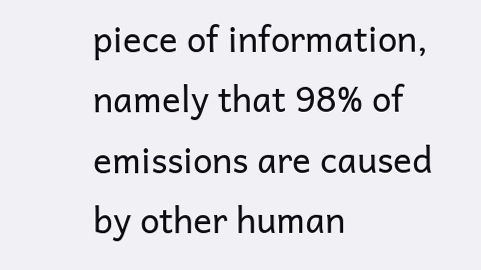piece of information, namely that 98% of emissions are caused by other human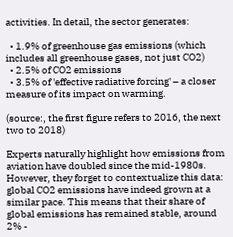activities. In detail, the sector generates:

  • 1.9% of greenhouse gas emissions (which includes all greenhouse gases, not just CO2)
  • 2.5% of CO2 emissions
  • 3.5% of 'effective radiative forcing' – a closer measure of its impact on warming.

(source:, the first figure refers to 2016, the next two to 2018)

Experts naturally highlight how emissions from aviation have doubled since the mid-1980s. However, they forget to contextualize this data: global CO2 emissions have indeed grown at a similar pace. This means that their share of global emissions has remained stable, around 2% -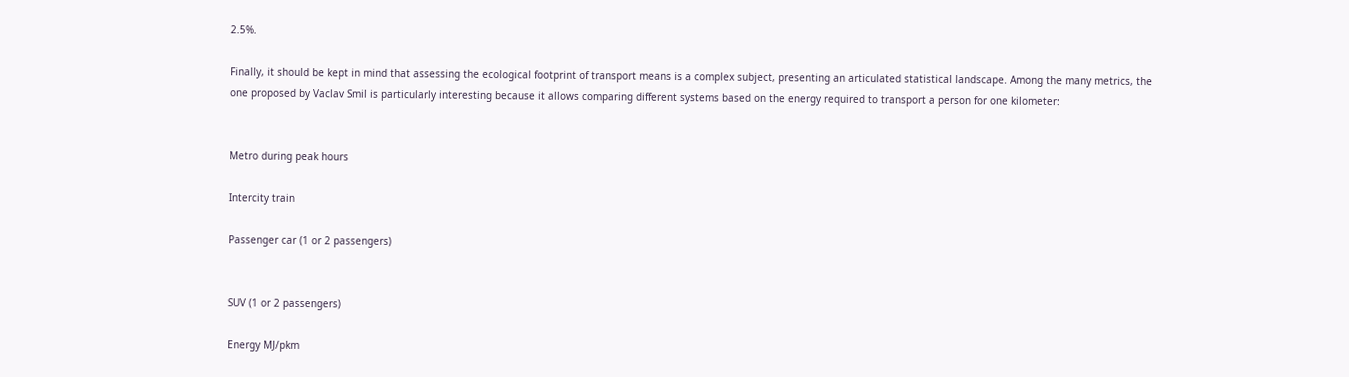2.5%.

Finally, it should be kept in mind that assessing the ecological footprint of transport means is a complex subject, presenting an articulated statistical landscape. Among the many metrics, the one proposed by Vaclav Smil is particularly interesting because it allows comparing different systems based on the energy required to transport a person for one kilometer:


Metro during peak hours

Intercity train

Passenger car (1 or 2 passengers)


SUV (1 or 2 passengers)

Energy MJ/pkm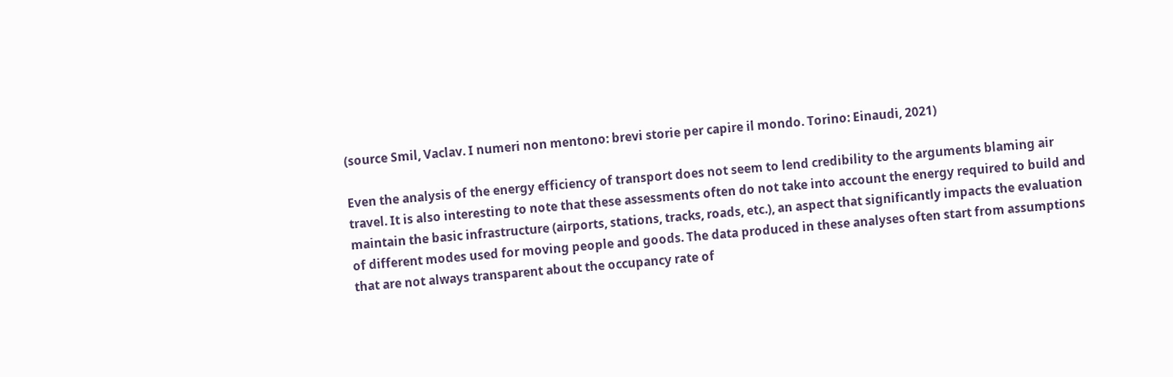(source Smil, Vaclav. I numeri non mentono: brevi storie per capire il mondo. Torino: Einaudi, 2021)

Even the analysis of the energy efficiency of transport does not seem to lend credibility to the arguments blaming air travel. It is also interesting to note that these assessments often do not take into account the energy required to build and maintain the basic infrastructure (airports, stations, tracks, roads, etc.), an aspect that significantly impacts the evaluation of different modes used for moving people and goods. The data produced in these analyses often start from assumptions that are not always transparent about the occupancy rate of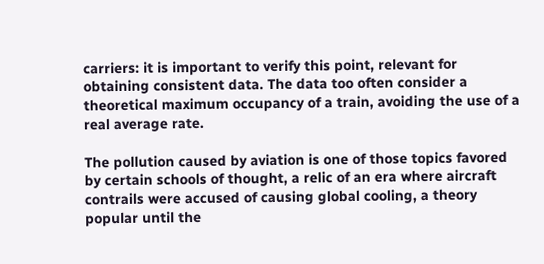carriers: it is important to verify this point, relevant for obtaining consistent data. The data too often consider a theoretical maximum occupancy of a train, avoiding the use of a real average rate.

The pollution caused by aviation is one of those topics favored by certain schools of thought, a relic of an era where aircraft contrails were accused of causing global cooling, a theory popular until the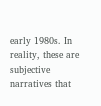early 1980s. In reality, these are subjective narratives that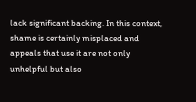lack significant backing. In this context, shame is certainly misplaced and appeals that use it are not only unhelpful but also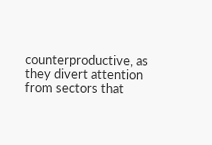counterproductive, as they divert attention from sectors that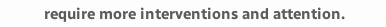require more interventions and attention.